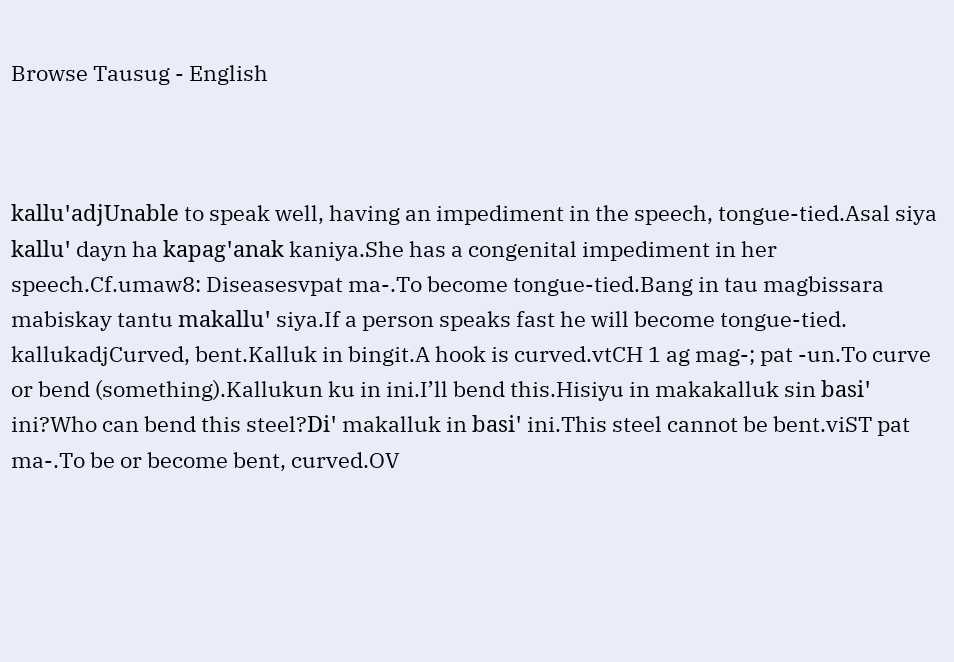Browse Tausug - English



kalluꞌadjUnable to speak well, having an impediment in the speech, tongue-tied.Asal siya kalluꞌ dayn ha kapagꞌanak kaniya.She has a congenital impediment in her speech.Cf.umaw8: Diseasesvpat ma-.To become tongue-tied.Bang in tau magbissara mabiskay tantu makalluꞌ siya.If a person speaks fast he will become tongue-tied.
kallukadjCurved, bent.Kalluk in bingit.A hook is curved.vtCH 1 ag mag-; pat -un.To curve or bend (something).Kallukun ku in ini.I’ll bend this.Hisiyu in makakalluk sin basiꞌ ini?Who can bend this steel?Diꞌ makalluk in basiꞌ ini.This steel cannot be bent.viST pat ma-.To be or become bent, curved.OV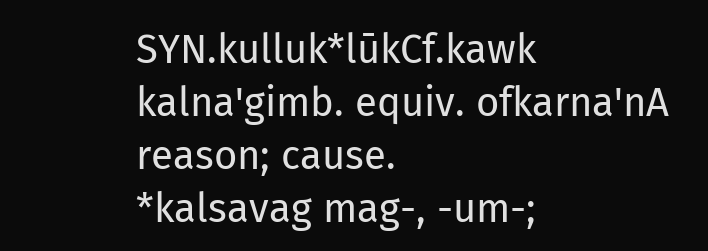SYN.kulluk*lūkCf.kawk
kalnaꞌgimb. equiv. ofkarnaꞌnA reason; cause.
*kalsavag mag-, -um-;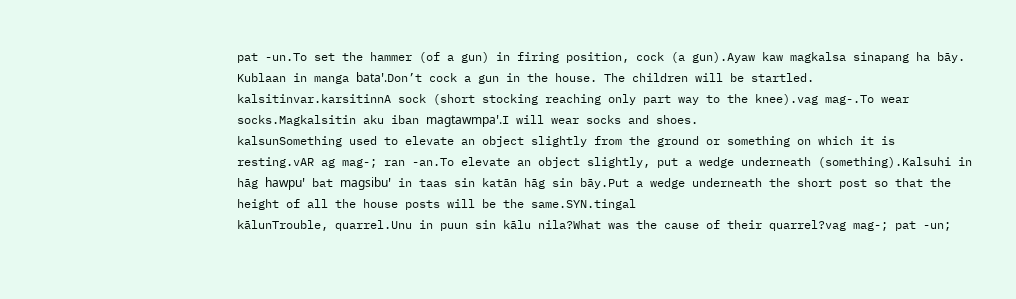pat -un.To set the hammer (of a gun) in firing position, cock (a gun).Ayaw kaw magkalsa sinapang ha bāy. Kublaan in manga bataꞌ.Don’t cock a gun in the house. The children will be startled.
kalsitinvar.karsitinnA sock (short stocking reaching only part way to the knee).vag mag-.To wear socks.Magkalsitin aku iban magtawmpaꞌ.I will wear socks and shoes.
kalsunSomething used to elevate an object slightly from the ground or something on which it is resting.vAR ag mag-; ran -an.To elevate an object slightly, put a wedge underneath (something).Kalsuhi in hāg hawpuꞌ bat magsibuꞌ in taas sin katān hāg sin bāy.Put a wedge underneath the short post so that the height of all the house posts will be the same.SYN.tingal
kālunTrouble, quarrel.Unu in puun sin kālu nila?What was the cause of their quarrel?vag mag-; pat -un;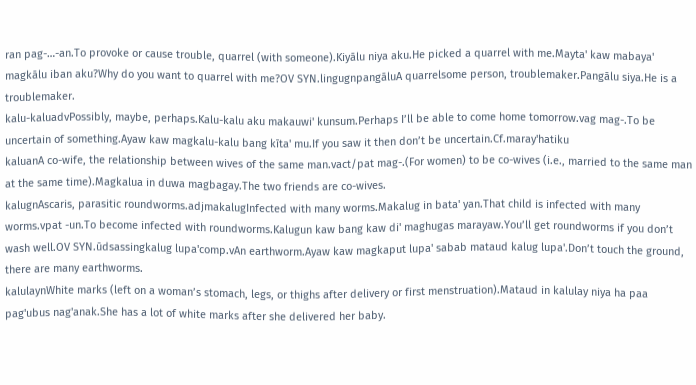ran pag-…-an.To provoke or cause trouble, quarrel (with someone).Kiyālu niya aku.He picked a quarrel with me.Maytaꞌ kaw mabayaꞌ magkālu iban aku?Why do you want to quarrel with me?OV SYN.lingugnpangāluA quarrelsome person, troublemaker.Pangālu siya.He is a troublemaker.
kalu-kaluadvPossibly, maybe, perhaps.Kalu-kalu aku makauwiꞌ kunsum.Perhaps I’ll be able to come home tomorrow.vag mag-.To be uncertain of something.Ayaw kaw magkalu-kalu bang kītaꞌ mu.If you saw it then don’t be uncertain.Cf.marayꞌhatiku
kaluanA co-wife, the relationship between wives of the same man.vact/pat mag-.(For women) to be co-wives (i.e., married to the same man at the same time).Magkalua in duwa magbagay.The two friends are co-wives.
kalugnAscaris, parasitic roundworms.adjmakalugInfected with many worms.Makalug in bataꞌ yan.That child is infected with many worms.vpat -un.To become infected with roundworms.Kalugun kaw bang kaw diꞌ maghugas marayaw.You’ll get roundworms if you don’t wash well.OV SYN.ūdsassingkalug lupaꞌcomp.vAn earthworm.Ayaw kaw magkaput lupaꞌ sabab mataud kalug lupaꞌ.Don’t touch the ground, there are many earthworms.
kalulaynWhite marks (left on a woman’s stomach, legs, or thighs after delivery or first menstruation).Mataud in kalulay niya ha paa pagꞌubus nagꞌanak.She has a lot of white marks after she delivered her baby.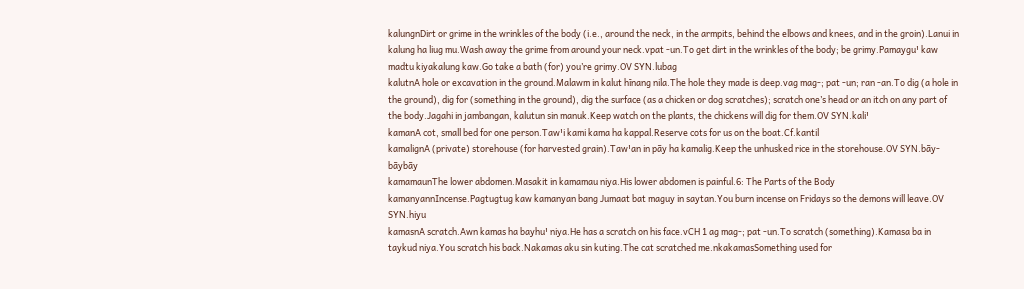kalungnDirt or grime in the wrinkles of the body (i.e., around the neck, in the armpits, behind the elbows and knees, and in the groin).Lanui in kalung ha liug mu.Wash away the grime from around your neck.vpat -un.To get dirt in the wrinkles of the body; be grimy.Pamayguꞌ kaw madtu kiyakalung kaw.Go take a bath (for) you’re grimy.OV SYN.lubag
kalutnA hole or excavation in the ground.Malawm in kalut hīnang nila.The hole they made is deep.vag mag-; pat -un; ran -an.To dig (a hole in the ground), dig for (something in the ground), dig the surface (as a chicken or dog scratches); scratch one’s head or an itch on any part of the body.Jagahi in jambangan, kalutun sin manuk.Keep watch on the plants, the chickens will dig for them.OV SYN.kaliꞌ
kamanA cot, small bed for one person.Tawꞌi kami kama ha kappal.Reserve cots for us on the boat.Cf.kantil
kamalignA (private) storehouse (for harvested grain).Tawꞌan in pāy ha kamalig.Keep the unhusked rice in the storehouse.OV SYN.bāy-bāybāy
kamamaunThe lower abdomen.Masakit in kamamau niya.His lower abdomen is painful.6: The Parts of the Body
kamanyannIncense.Pagtugtug kaw kamanyan bang Jumaat bat maguy in saytan.You burn incense on Fridays so the demons will leave.OV SYN.hiyu
kamasnA scratch.Awn kamas ha bayhuꞌ niya.He has a scratch on his face.vCH 1 ag mag-; pat -un.To scratch (something).Kamasa ba in taykud niya.You scratch his back.Nakamas aku sin kuting.The cat scratched me.nkakamasSomething used for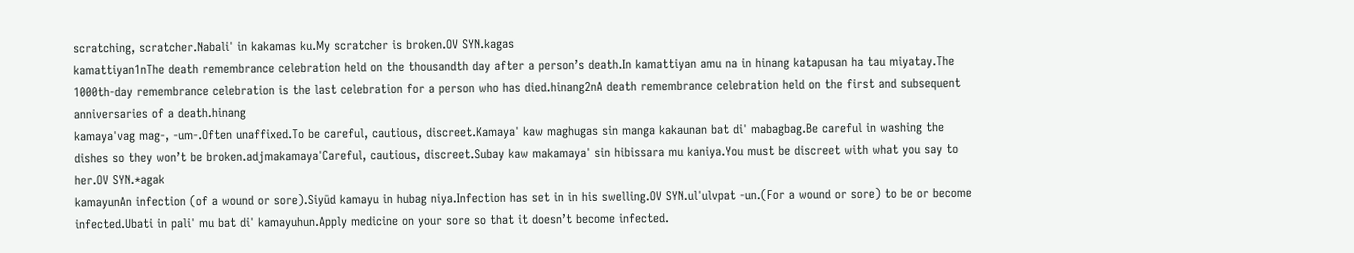scratching, scratcher.Nabaliꞌ in kakamas ku.My scratcher is broken.OV SYN.kagas
kamattiyan1nThe death remembrance celebration held on the thousandth day after a person’s death.In kamattiyan amu na in hinang katapusan ha tau miyatay.The 1000th-day remembrance celebration is the last celebration for a person who has died.hinang2nA death remembrance celebration held on the first and subsequent anniversaries of a death.hinang
kamayaꞌvag mag-, -um-.Often unaffixed.To be careful, cautious, discreet.Kamayaꞌ kaw maghugas sin manga kakaunan bat diꞌ mabagbag.Be careful in washing the dishes so they won’t be broken.adjmakamayaꞌCareful, cautious, discreet.Subay kaw makamayaꞌ sin hibissara mu kaniya.You must be discreet with what you say to her.OV SYN.*agak
kamayunAn infection (of a wound or sore).Siyūd kamayu in hubag niya.Infection has set in in his swelling.OV SYN.ulꞌulvpat -un.(For a wound or sore) to be or become infected.Ubati in paliꞌ mu bat diꞌ kamayuhun.Apply medicine on your sore so that it doesn’t become infected.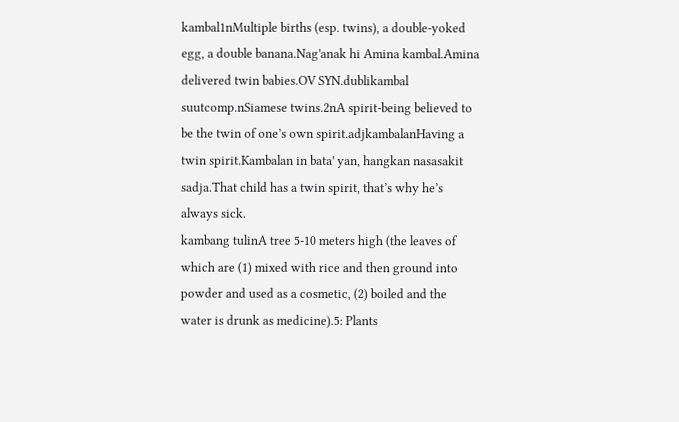kambal1nMultiple births (esp. twins), a double-yoked egg, a double banana.Nagꞌanak hi Amina kambal.Amina delivered twin babies.OV SYN.dublikambal suutcomp.nSiamese twins.2nA spirit-being believed to be the twin of one’s own spirit.adjkambalanHaving a twin spirit.Kambalan in bataꞌ yan, hangkan nasasakit sadja.That child has a twin spirit, that’s why he’s always sick.
kambang tulinA tree 5-10 meters high (the leaves of which are (1) mixed with rice and then ground into powder and used as a cosmetic, (2) boiled and the water is drunk as medicine).5: Plants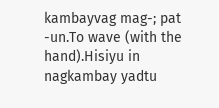kambayvag mag-; pat -un.To wave (with the hand).Hisiyu in nagkambay yadtu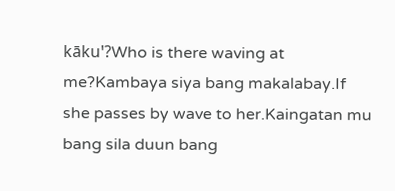kākuꞌ?Who is there waving at me?Kambaya siya bang makalabay.If she passes by wave to her.Kaingatan mu bang sila duun bang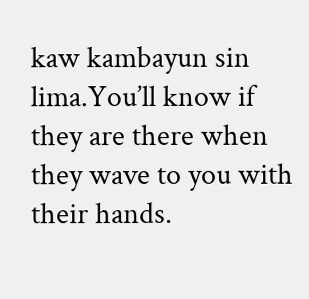kaw kambayun sin lima.You’ll know if they are there when they wave to you with their hands.